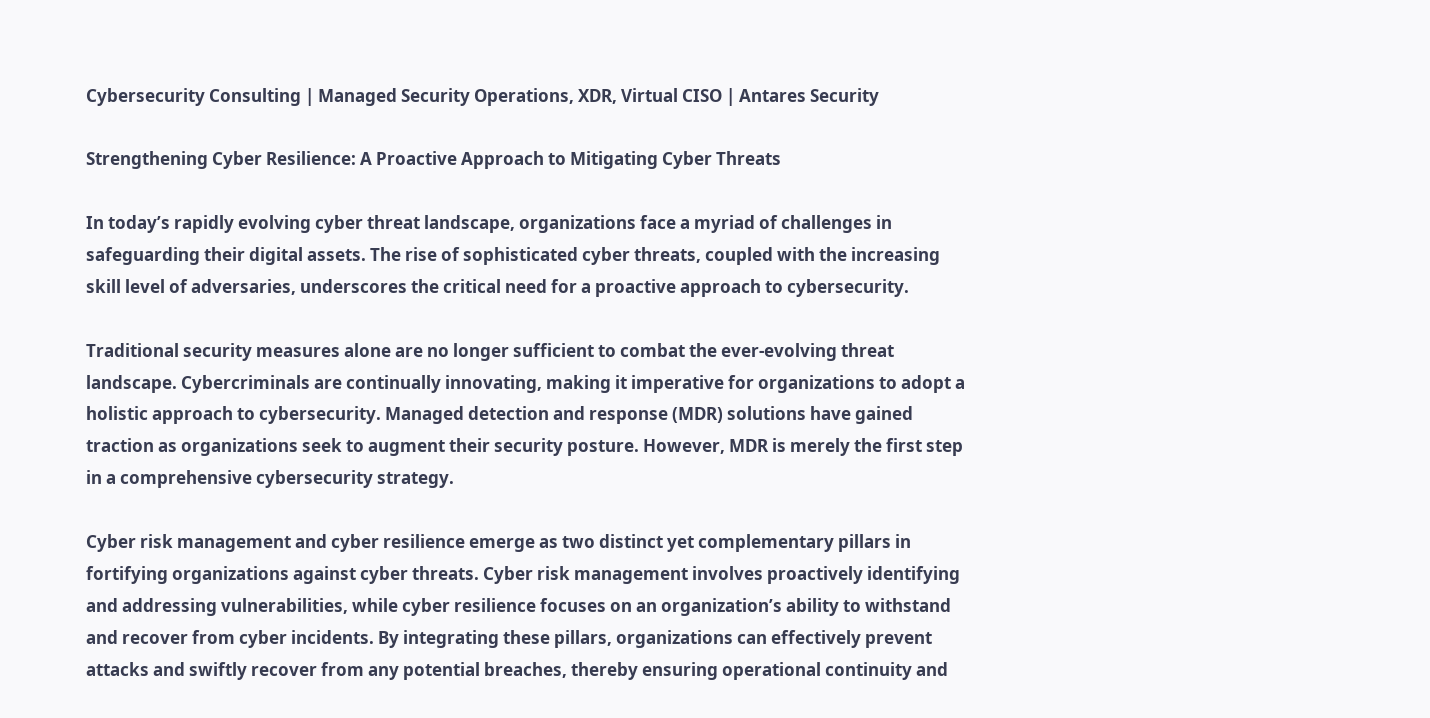Cybersecurity Consulting | Managed Security Operations, XDR, Virtual CISO | Antares Security

Strengthening Cyber Resilience: A Proactive Approach to Mitigating Cyber Threats

In today’s rapidly evolving cyber threat landscape, organizations face a myriad of challenges in safeguarding their digital assets. The rise of sophisticated cyber threats, coupled with the increasing skill level of adversaries, underscores the critical need for a proactive approach to cybersecurity.

Traditional security measures alone are no longer sufficient to combat the ever-evolving threat landscape. Cybercriminals are continually innovating, making it imperative for organizations to adopt a holistic approach to cybersecurity. Managed detection and response (MDR) solutions have gained traction as organizations seek to augment their security posture. However, MDR is merely the first step in a comprehensive cybersecurity strategy.

Cyber risk management and cyber resilience emerge as two distinct yet complementary pillars in fortifying organizations against cyber threats. Cyber risk management involves proactively identifying and addressing vulnerabilities, while cyber resilience focuses on an organization’s ability to withstand and recover from cyber incidents. By integrating these pillars, organizations can effectively prevent attacks and swiftly recover from any potential breaches, thereby ensuring operational continuity and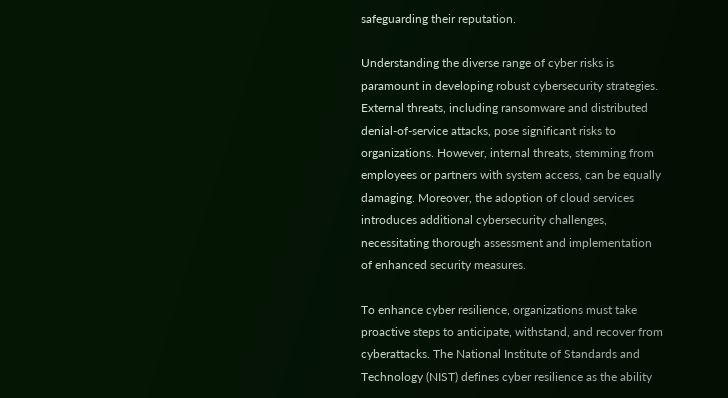safeguarding their reputation.

Understanding the diverse range of cyber risks is paramount in developing robust cybersecurity strategies. External threats, including ransomware and distributed denial-of-service attacks, pose significant risks to organizations. However, internal threats, stemming from employees or partners with system access, can be equally damaging. Moreover, the adoption of cloud services introduces additional cybersecurity challenges, necessitating thorough assessment and implementation of enhanced security measures.

To enhance cyber resilience, organizations must take proactive steps to anticipate, withstand, and recover from cyberattacks. The National Institute of Standards and Technology (NIST) defines cyber resilience as the ability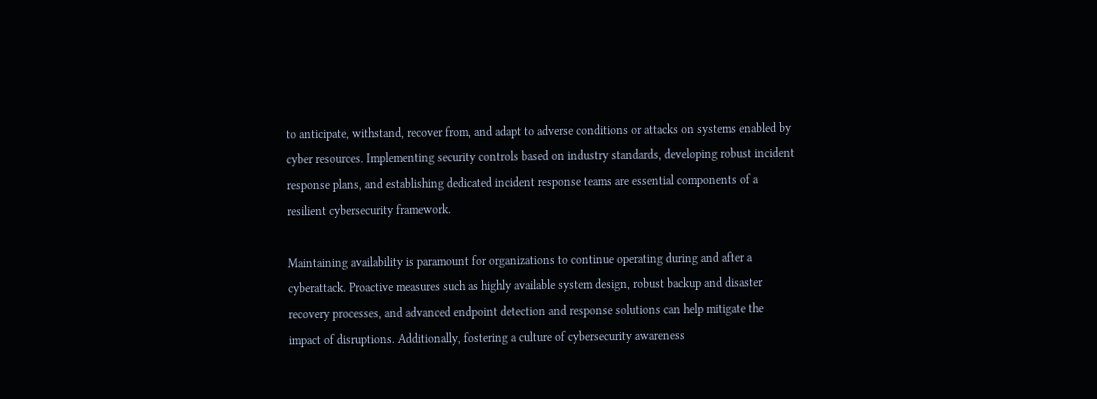to anticipate, withstand, recover from, and adapt to adverse conditions or attacks on systems enabled by cyber resources. Implementing security controls based on industry standards, developing robust incident response plans, and establishing dedicated incident response teams are essential components of a resilient cybersecurity framework.

Maintaining availability is paramount for organizations to continue operating during and after a cyberattack. Proactive measures such as highly available system design, robust backup and disaster recovery processes, and advanced endpoint detection and response solutions can help mitigate the impact of disruptions. Additionally, fostering a culture of cybersecurity awareness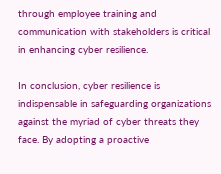through employee training and communication with stakeholders is critical in enhancing cyber resilience.

In conclusion, cyber resilience is indispensable in safeguarding organizations against the myriad of cyber threats they face. By adopting a proactive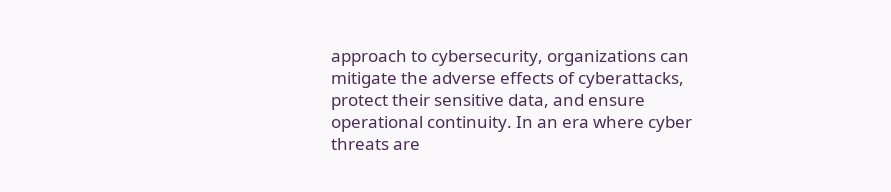approach to cybersecurity, organizations can mitigate the adverse effects of cyberattacks, protect their sensitive data, and ensure operational continuity. In an era where cyber threats are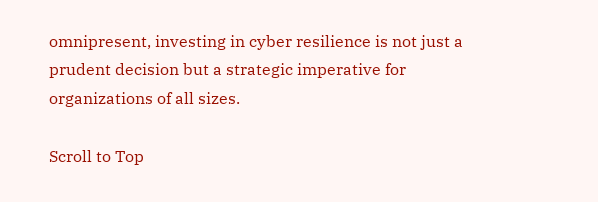omnipresent, investing in cyber resilience is not just a prudent decision but a strategic imperative for organizations of all sizes.

Scroll to Top